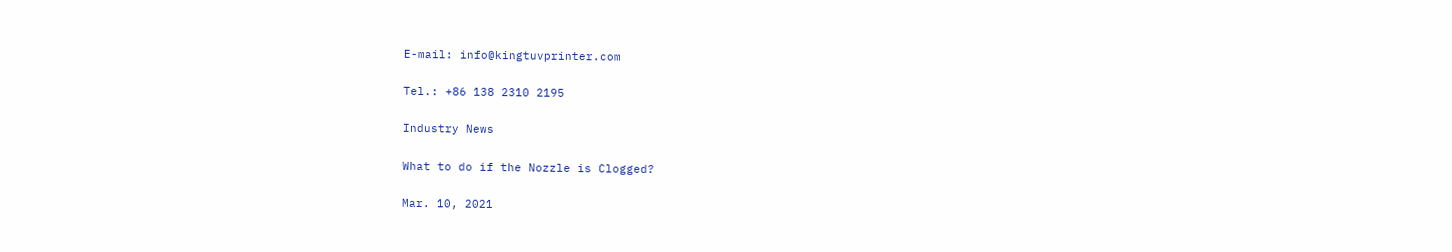E-mail: info@kingtuvprinter.com

Tel.: +86 138 2310 2195

Industry News

What to do if the Nozzle is Clogged?

Mar. 10, 2021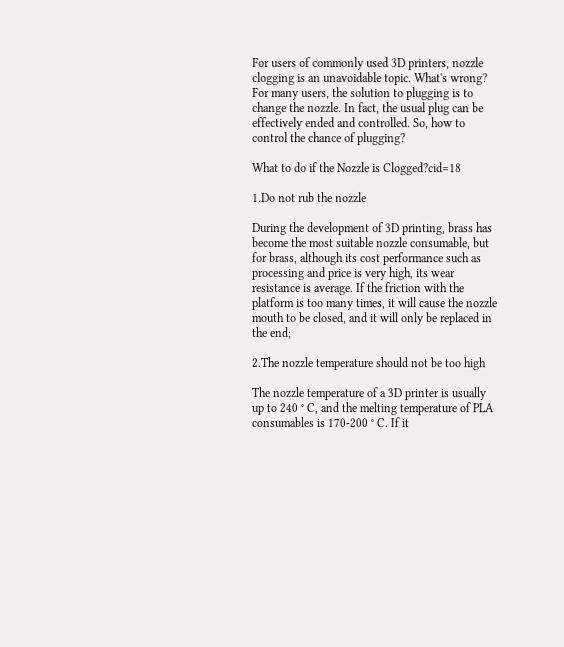For users of commonly used 3D printers, nozzle clogging is an unavoidable topic. What's wrong? For many users, the solution to plugging is to change the nozzle. In fact, the usual plug can be effectively ended and controlled. So, how to control the chance of plugging?

What to do if the Nozzle is Clogged?cid=18

1.Do not rub the nozzle

During the development of 3D printing, brass has become the most suitable nozzle consumable, but for brass, although its cost performance such as processing and price is very high, its wear resistance is average. If the friction with the platform is too many times, it will cause the nozzle mouth to be closed, and it will only be replaced in the end;

2.The nozzle temperature should not be too high

The nozzle temperature of a 3D printer is usually up to 240 ° C, and the melting temperature of PLA consumables is 170-200 ° C. If it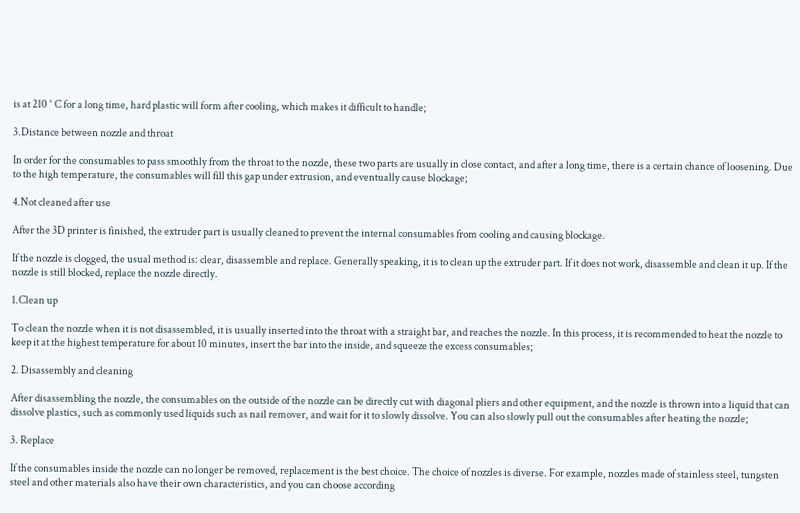is at 210 ° C for a long time, hard plastic will form after cooling, which makes it difficult to handle;

3.Distance between nozzle and throat

In order for the consumables to pass smoothly from the throat to the nozzle, these two parts are usually in close contact, and after a long time, there is a certain chance of loosening. Due to the high temperature, the consumables will fill this gap under extrusion, and eventually cause blockage;

4.Not cleaned after use

After the 3D printer is finished, the extruder part is usually cleaned to prevent the internal consumables from cooling and causing blockage.

If the nozzle is clogged, the usual method is: clear, disassemble and replace. Generally speaking, it is to clean up the extruder part. If it does not work, disassemble and clean it up. If the nozzle is still blocked, replace the nozzle directly.

1.Clean up

To clean the nozzle when it is not disassembled, it is usually inserted into the throat with a straight bar, and reaches the nozzle. In this process, it is recommended to heat the nozzle to keep it at the highest temperature for about 10 minutes, insert the bar into the inside, and squeeze the excess consumables;

2. Disassembly and cleaning

After disassembling the nozzle, the consumables on the outside of the nozzle can be directly cut with diagonal pliers and other equipment, and the nozzle is thrown into a liquid that can dissolve plastics, such as commonly used liquids such as nail remover, and wait for it to slowly dissolve. You can also slowly pull out the consumables after heating the nozzle;

3. Replace

If the consumables inside the nozzle can no longer be removed, replacement is the best choice. The choice of nozzles is diverse. For example, nozzles made of stainless steel, tungsten steel and other materials also have their own characteristics, and you can choose according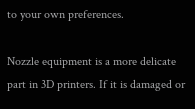to your own preferences.

Nozzle equipment is a more delicate part in 3D printers. If it is damaged or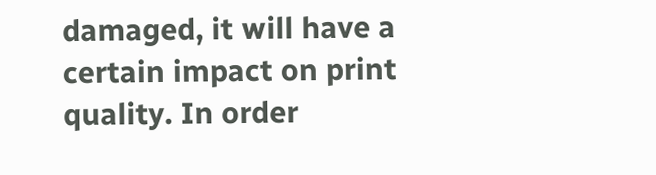damaged, it will have a certain impact on print quality. In order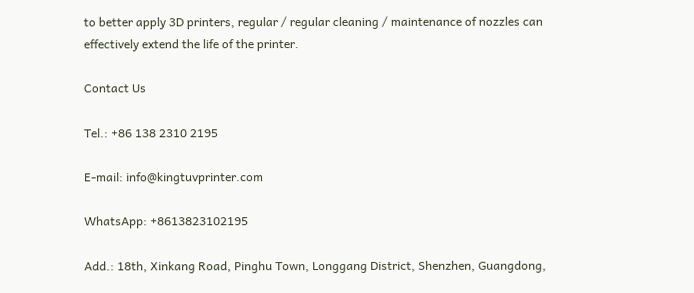to better apply 3D printers, regular / regular cleaning / maintenance of nozzles can effectively extend the life of the printer.

Contact Us

Tel.: +86 138 2310 2195

E-mail: info@kingtuvprinter.com

WhatsApp: +8613823102195

Add.: 18th, Xinkang Road, Pinghu Town, Longgang District, Shenzhen, Guangdong,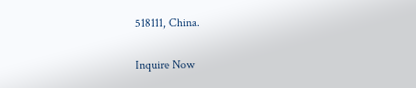518111, China.

Inquire Now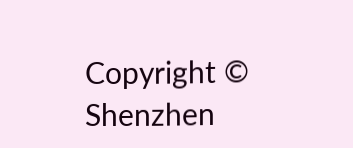Copyright © Shenzhen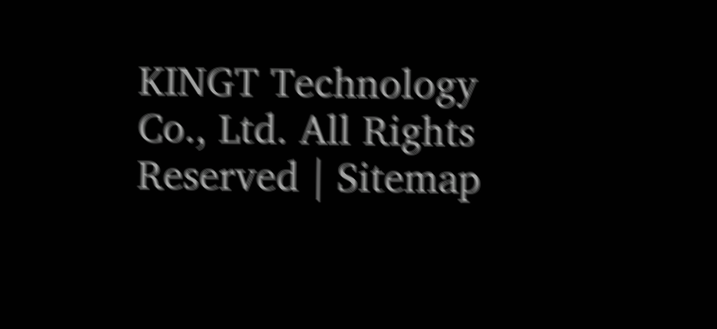KINGT Technology Co., Ltd. All Rights Reserved | Sitemap